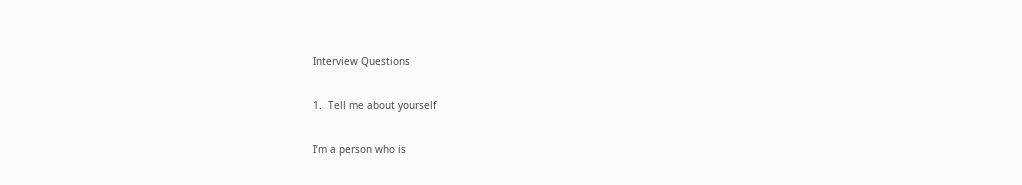Interview Questions

1.  Tell me about yourself

I’m a person who is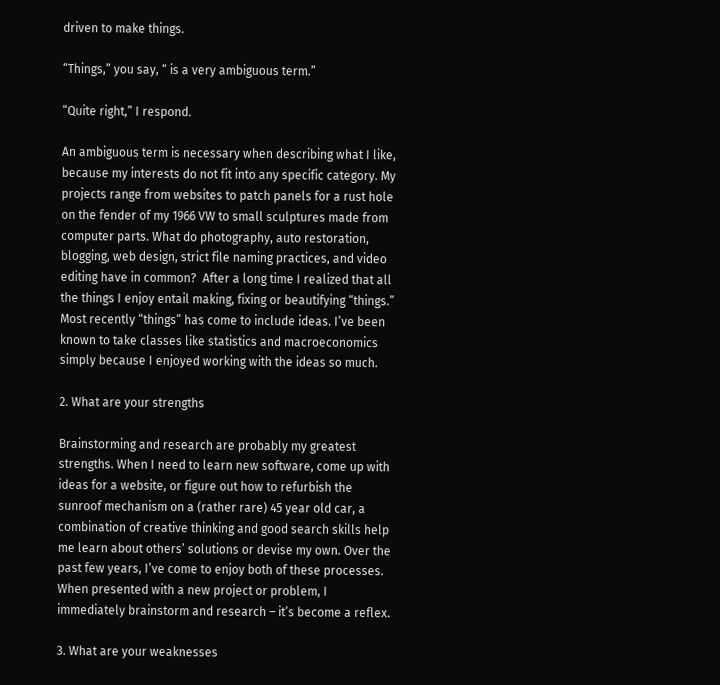driven to make things.

“Things,” you say, “ is a very ambiguous term.”

“Quite right,” I respond.

An ambiguous term is necessary when describing what I like, because my interests do not fit into any specific category. My projects range from websites to patch panels for a rust hole on the fender of my 1966 VW to small sculptures made from computer parts. What do photography, auto restoration, blogging, web design, strict file naming practices, and video editing have in common?  After a long time I realized that all the things I enjoy entail making, fixing or beautifying “things.” Most recently “things” has come to include ideas. I’ve been known to take classes like statistics and macroeconomics simply because I enjoyed working with the ideas so much.

2. What are your strengths

Brainstorming and research are probably my greatest strengths. When I need to learn new software, come up with ideas for a website, or figure out how to refurbish the sunroof mechanism on a (rather rare) 45 year old car, a combination of creative thinking and good search skills help me learn about others’ solutions or devise my own. Over the past few years, I’ve come to enjoy both of these processes. When presented with a new project or problem, I immediately brainstorm and research – it’s become a reflex.

3. What are your weaknesses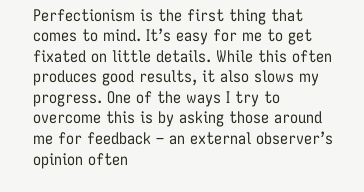Perfectionism is the first thing that comes to mind. It’s easy for me to get fixated on little details. While this often produces good results, it also slows my progress. One of the ways I try to overcome this is by asking those around me for feedback – an external observer’s opinion often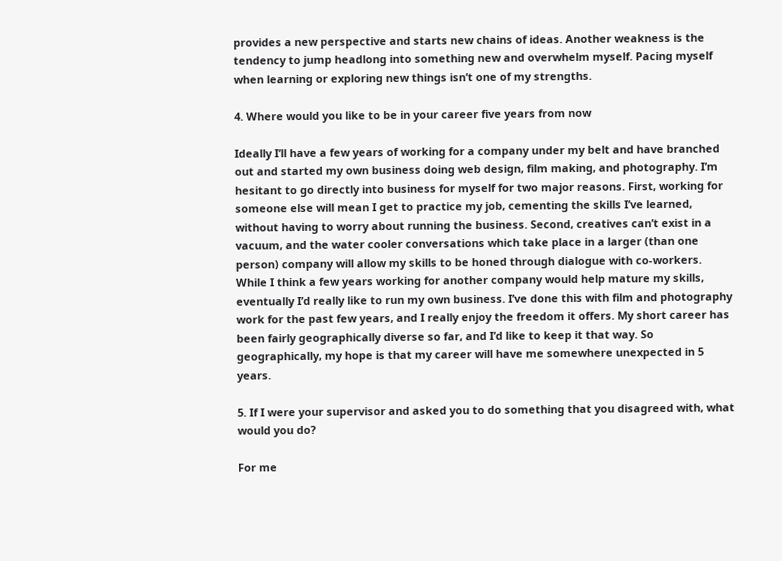provides a new perspective and starts new chains of ideas. Another weakness is the tendency to jump headlong into something new and overwhelm myself. Pacing myself when learning or exploring new things isn’t one of my strengths.

4. Where would you like to be in your career five years from now

Ideally I’ll have a few years of working for a company under my belt and have branched out and started my own business doing web design, film making, and photography. I’m hesitant to go directly into business for myself for two major reasons. First, working for someone else will mean I get to practice my job, cementing the skills I’ve learned, without having to worry about running the business. Second, creatives can’t exist in a vacuum, and the water cooler conversations which take place in a larger (than one person) company will allow my skills to be honed through dialogue with co-workers. While I think a few years working for another company would help mature my skills, eventually I’d really like to run my own business. I’ve done this with film and photography work for the past few years, and I really enjoy the freedom it offers. My short career has been fairly geographically diverse so far, and I’d like to keep it that way. So geographically, my hope is that my career will have me somewhere unexpected in 5 years.

5. If I were your supervisor and asked you to do something that you disagreed with, what would you do?

For me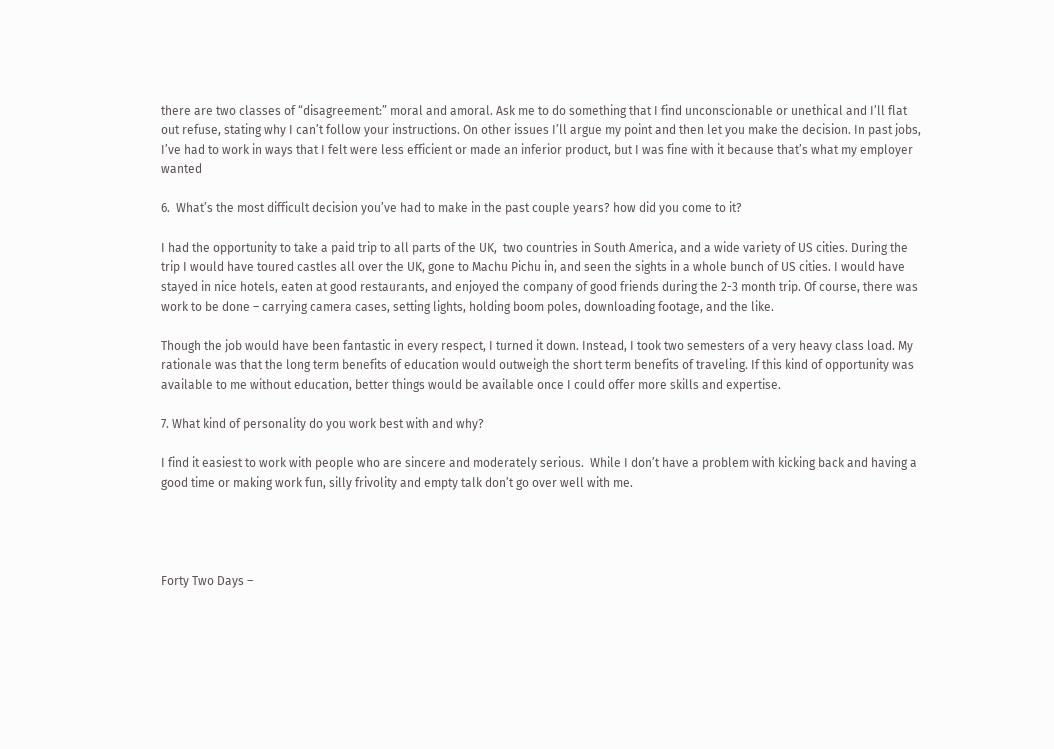there are two classes of “disagreement:” moral and amoral. Ask me to do something that I find unconscionable or unethical and I’ll flat out refuse, stating why I can’t follow your instructions. On other issues I’ll argue my point and then let you make the decision. In past jobs, I’ve had to work in ways that I felt were less efficient or made an inferior product, but I was fine with it because that’s what my employer wanted

6.  What’s the most difficult decision you’ve had to make in the past couple years? how did you come to it?

I had the opportunity to take a paid trip to all parts of the UK,  two countries in South America, and a wide variety of US cities. During the trip I would have toured castles all over the UK, gone to Machu Pichu in, and seen the sights in a whole bunch of US cities. I would have stayed in nice hotels, eaten at good restaurants, and enjoyed the company of good friends during the 2-3 month trip. Of course, there was work to be done – carrying camera cases, setting lights, holding boom poles, downloading footage, and the like.

Though the job would have been fantastic in every respect, I turned it down. Instead, I took two semesters of a very heavy class load. My rationale was that the long term benefits of education would outweigh the short term benefits of traveling. If this kind of opportunity was available to me without education, better things would be available once I could offer more skills and expertise.

7. What kind of personality do you work best with and why?

I find it easiest to work with people who are sincere and moderately serious.  While I don’t have a problem with kicking back and having a good time or making work fun, silly frivolity and empty talk don’t go over well with me.




Forty Two Days –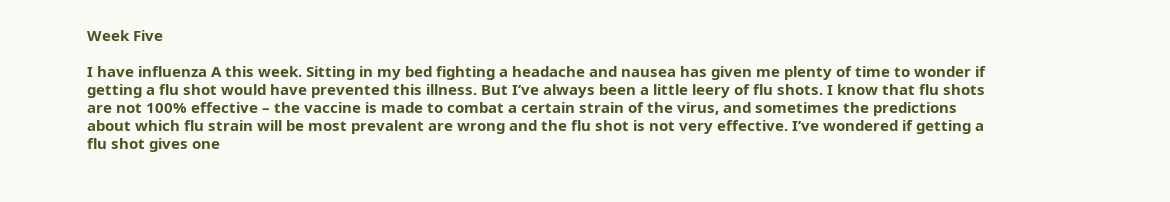Week Five

I have influenza A this week. Sitting in my bed fighting a headache and nausea has given me plenty of time to wonder if getting a flu shot would have prevented this illness. But I’ve always been a little leery of flu shots. I know that flu shots are not 100% effective – the vaccine is made to combat a certain strain of the virus, and sometimes the predictions about which flu strain will be most prevalent are wrong and the flu shot is not very effective. I’ve wondered if getting a flu shot gives one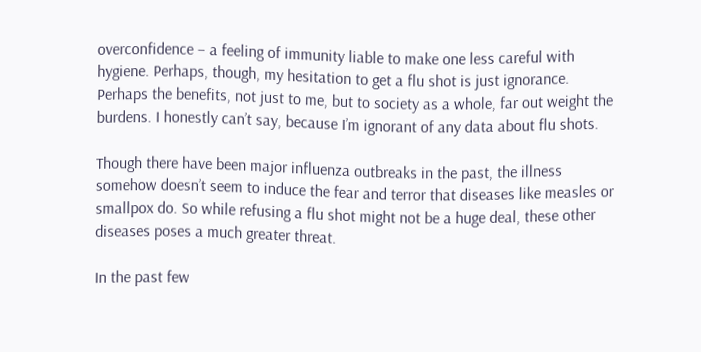overconfidence – a feeling of immunity liable to make one less careful with hygiene. Perhaps, though, my hesitation to get a flu shot is just ignorance. Perhaps the benefits, not just to me, but to society as a whole, far out weight the burdens. I honestly can’t say, because I’m ignorant of any data about flu shots.

Though there have been major influenza outbreaks in the past, the illness somehow doesn’t seem to induce the fear and terror that diseases like measles or smallpox do. So while refusing a flu shot might not be a huge deal, these other diseases poses a much greater threat.

In the past few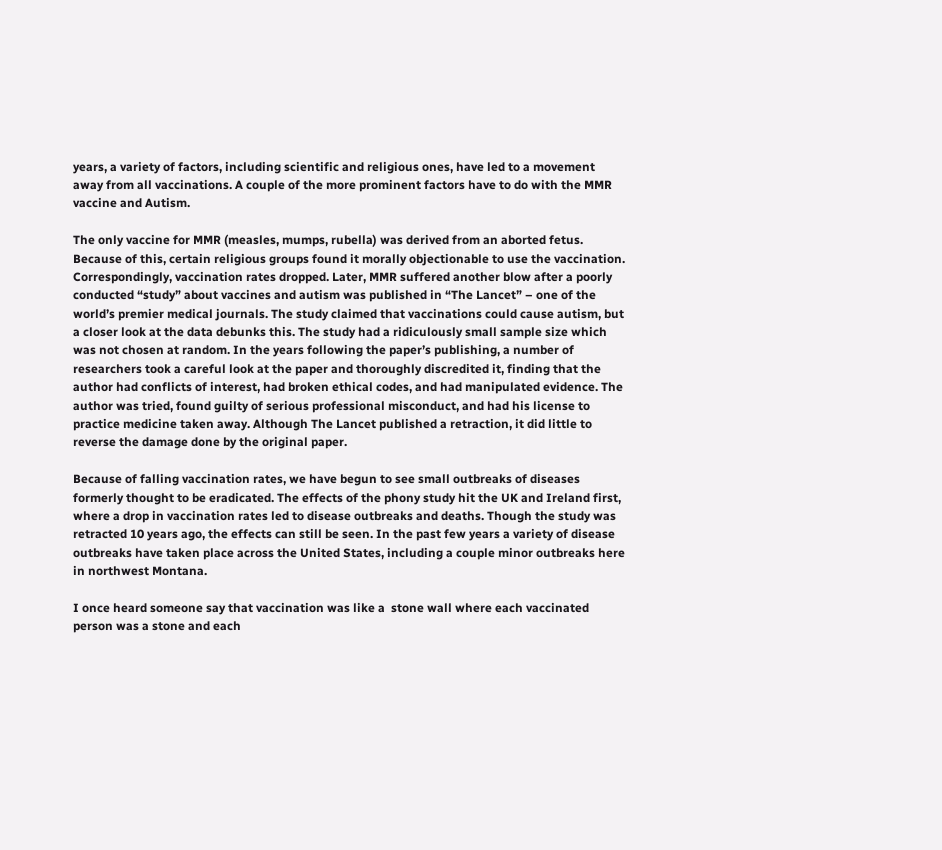years, a variety of factors, including scientific and religious ones, have led to a movement away from all vaccinations. A couple of the more prominent factors have to do with the MMR vaccine and Autism.

The only vaccine for MMR (measles, mumps, rubella) was derived from an aborted fetus. Because of this, certain religious groups found it morally objectionable to use the vaccination. Correspondingly, vaccination rates dropped. Later, MMR suffered another blow after a poorly conducted “study” about vaccines and autism was published in “The Lancet” – one of the world’s premier medical journals. The study claimed that vaccinations could cause autism, but a closer look at the data debunks this. The study had a ridiculously small sample size which was not chosen at random. In the years following the paper’s publishing, a number of researchers took a careful look at the paper and thoroughly discredited it, finding that the author had conflicts of interest, had broken ethical codes, and had manipulated evidence. The author was tried, found guilty of serious professional misconduct, and had his license to practice medicine taken away. Although The Lancet published a retraction, it did little to reverse the damage done by the original paper.

Because of falling vaccination rates, we have begun to see small outbreaks of diseases formerly thought to be eradicated. The effects of the phony study hit the UK and Ireland first, where a drop in vaccination rates led to disease outbreaks and deaths. Though the study was retracted 10 years ago, the effects can still be seen. In the past few years a variety of disease outbreaks have taken place across the United States, including a couple minor outbreaks here in northwest Montana.

I once heard someone say that vaccination was like a  stone wall where each vaccinated person was a stone and each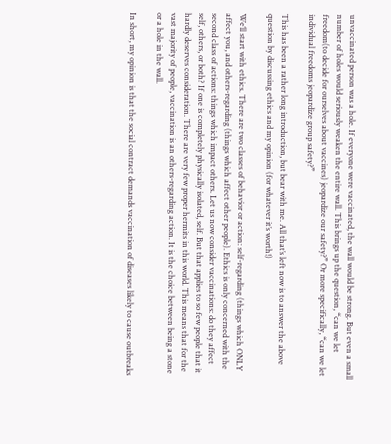unvaccinated person was a hole. If everyone were vaccinated, the wall would be strong. But even a small number of holes would seriously weaken the entire wall. This brings up the question, “can we let freedom(to decide for ourselves about vaccines) jeopardize our safety?” Or more specifically, “can we let individual freedoms jeopardize group safety?”

This has been a rather long introduction, but bear with me. All that’s left now is to answer the above question by discussing ethics and my opinion (for whatever it’s worth!)

We’ll start with ethics. There are two classes of behavior or action: self-regarding (things which ONLY affect you, and others-regarding (things which affect other people). Ethics is only concerned with the second class of actions: things which impact others. Let us now consider vaccinations: do they affect self, others, or both? If one is completely physically isolated, self. But that applies to so few people that it hardly deserves consideration. There are very few proper hermits in this world. This means that for the vast majority of people, vaccination is an others-regarding action. It is the choice between being a stone or a hole in the wall.

In short, my opinion is that the social contract demands vaccination of diseases likely to cause outbreaks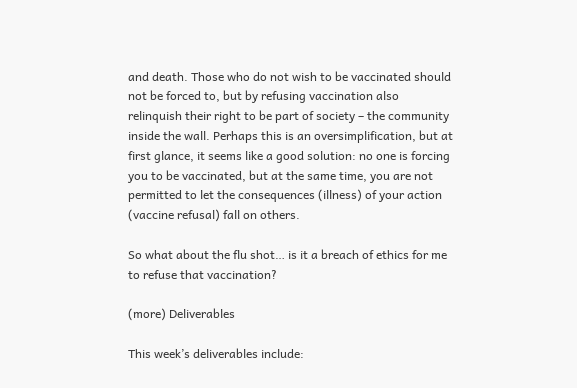and death. Those who do not wish to be vaccinated should not be forced to, but by refusing vaccination also relinquish their right to be part of society – the community inside the wall. Perhaps this is an oversimplification, but at first glance, it seems like a good solution: no one is forcing you to be vaccinated, but at the same time, you are not permitted to let the consequences (illness) of your action (vaccine refusal) fall on others.

So what about the flu shot… is it a breach of ethics for me to refuse that vaccination?

(more) Deliverables

This week’s deliverables include: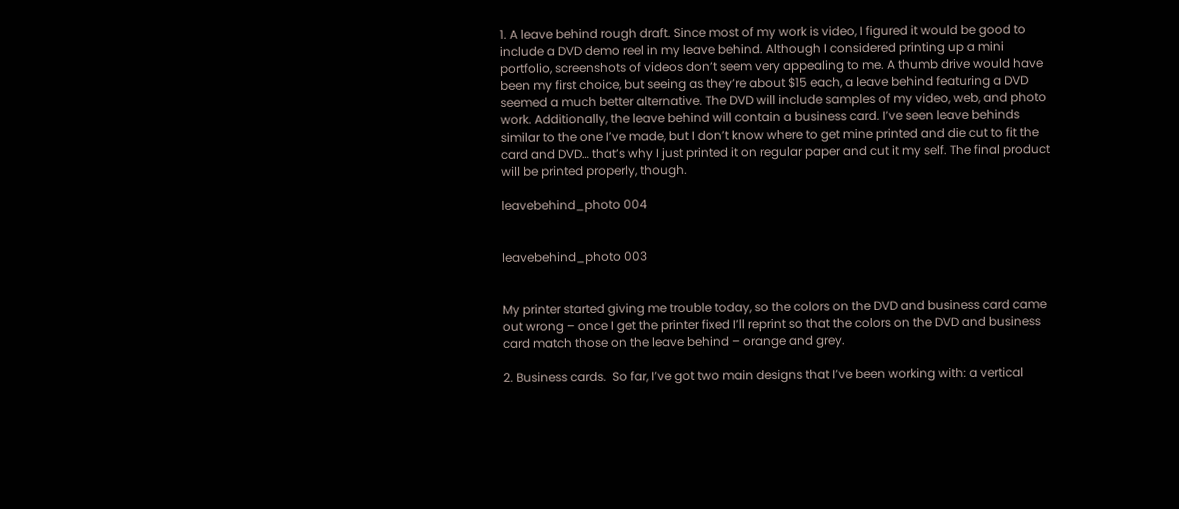1. A leave behind rough draft. Since most of my work is video, I figured it would be good to include a DVD demo reel in my leave behind. Although I considered printing up a mini portfolio, screenshots of videos don’t seem very appealing to me. A thumb drive would have been my first choice, but seeing as they’re about $15 each, a leave behind featuring a DVD seemed a much better alternative. The DVD will include samples of my video, web, and photo work. Additionally, the leave behind will contain a business card. I’ve seen leave behinds similar to the one I’ve made, but I don’t know where to get mine printed and die cut to fit the card and DVD… that’s why I just printed it on regular paper and cut it my self. The final product will be printed properly, though.

leavebehind_photo 004


leavebehind_photo 003


My printer started giving me trouble today, so the colors on the DVD and business card came out wrong – once I get the printer fixed I’ll reprint so that the colors on the DVD and business card match those on the leave behind – orange and grey.

2. Business cards.  So far, I’ve got two main designs that I’ve been working with: a vertical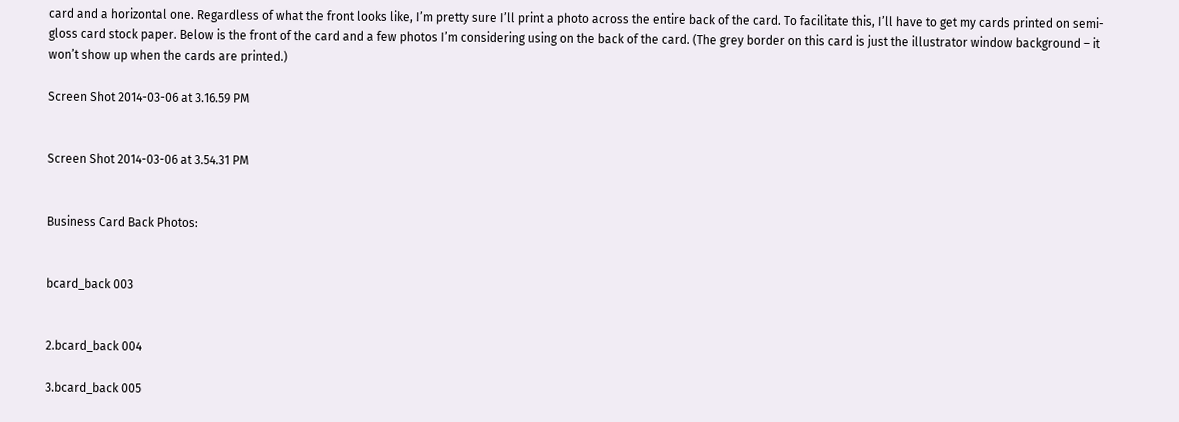card and a horizontal one. Regardless of what the front looks like, I’m pretty sure I’ll print a photo across the entire back of the card. To facilitate this, I’ll have to get my cards printed on semi-gloss card stock paper. Below is the front of the card and a few photos I’m considering using on the back of the card. (The grey border on this card is just the illustrator window background – it won’t show up when the cards are printed.)

Screen Shot 2014-03-06 at 3.16.59 PM


Screen Shot 2014-03-06 at 3.54.31 PM


Business Card Back Photos:


bcard_back 003


2.bcard_back 004

3.bcard_back 005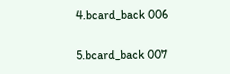4.bcard_back 006

5.bcard_back 007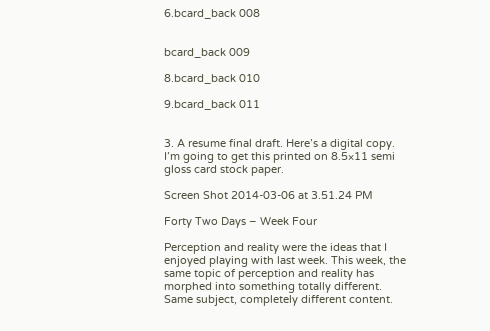6.bcard_back 008


bcard_back 009

8.bcard_back 010

9.bcard_back 011


3. A resume final draft. Here’s a digital copy. I’m going to get this printed on 8.5×11 semi gloss card stock paper.

Screen Shot 2014-03-06 at 3.51.24 PM

Forty Two Days – Week Four

Perception and reality were the ideas that I enjoyed playing with last week. This week, the same topic of perception and reality has morphed into something totally different. Same subject, completely different content.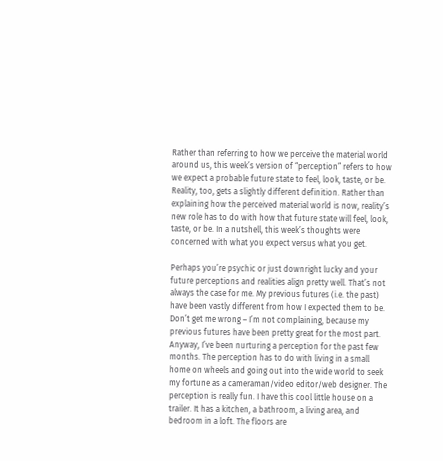Rather than referring to how we perceive the material world around us, this week’s version of “perception” refers to how we expect a probable future state to feel, look, taste, or be. Reality, too, gets a slightly different definition. Rather than explaining how the perceived material world is now, reality’s new role has to do with how that future state will feel, look, taste, or be. In a nutshell, this week’s thoughts were concerned with what you expect versus what you get.

Perhaps you’re psychic or just downright lucky and your future perceptions and realities align pretty well. That’s not always the case for me. My previous futures (i.e. the past) have been vastly different from how I expected them to be. Don’t get me wrong – I’m not complaining, because my previous futures have been pretty great for the most part. Anyway, I’ve been nurturing a perception for the past few months. The perception has to do with living in a small home on wheels and going out into the wide world to seek my fortune as a cameraman/video editor/web designer. The perception is really fun. I have this cool little house on a trailer. It has a kitchen, a bathroom, a living area, and bedroom in a loft. The floors are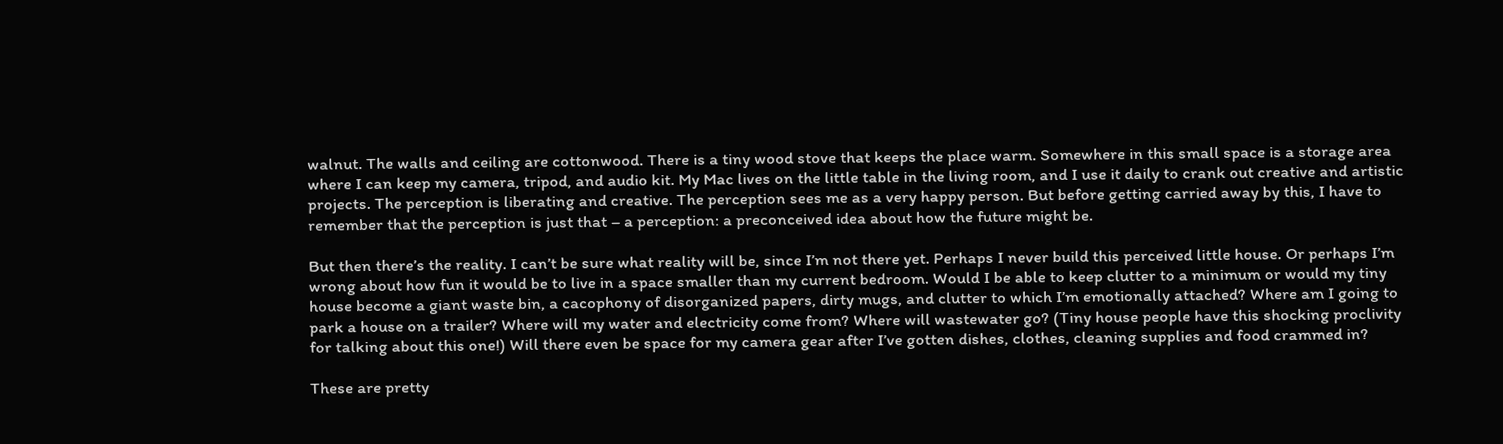walnut. The walls and ceiling are cottonwood. There is a tiny wood stove that keeps the place warm. Somewhere in this small space is a storage area where I can keep my camera, tripod, and audio kit. My Mac lives on the little table in the living room, and I use it daily to crank out creative and artistic projects. The perception is liberating and creative. The perception sees me as a very happy person. But before getting carried away by this, I have to remember that the perception is just that – a perception: a preconceived idea about how the future might be.

But then there’s the reality. I can’t be sure what reality will be, since I’m not there yet. Perhaps I never build this perceived little house. Or perhaps I’m wrong about how fun it would be to live in a space smaller than my current bedroom. Would I be able to keep clutter to a minimum or would my tiny house become a giant waste bin, a cacophony of disorganized papers, dirty mugs, and clutter to which I’m emotionally attached? Where am I going to park a house on a trailer? Where will my water and electricity come from? Where will wastewater go? (Tiny house people have this shocking proclivity for talking about this one!) Will there even be space for my camera gear after I’ve gotten dishes, clothes, cleaning supplies and food crammed in?

These are pretty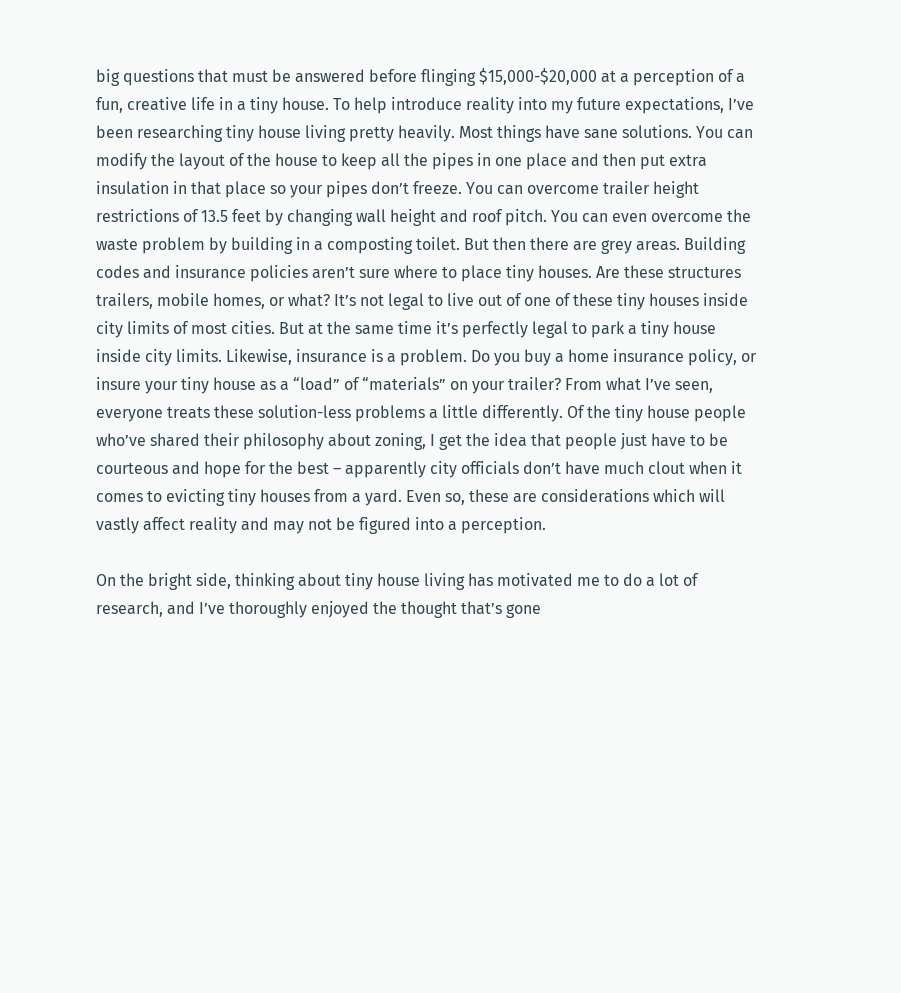big questions that must be answered before flinging $15,000-$20,000 at a perception of a fun, creative life in a tiny house. To help introduce reality into my future expectations, I’ve been researching tiny house living pretty heavily. Most things have sane solutions. You can modify the layout of the house to keep all the pipes in one place and then put extra insulation in that place so your pipes don’t freeze. You can overcome trailer height restrictions of 13.5 feet by changing wall height and roof pitch. You can even overcome the waste problem by building in a composting toilet. But then there are grey areas. Building codes and insurance policies aren’t sure where to place tiny houses. Are these structures trailers, mobile homes, or what? It’s not legal to live out of one of these tiny houses inside city limits of most cities. But at the same time it’s perfectly legal to park a tiny house inside city limits. Likewise, insurance is a problem. Do you buy a home insurance policy, or insure your tiny house as a “load” of “materials” on your trailer? From what I’ve seen, everyone treats these solution-less problems a little differently. Of the tiny house people who’ve shared their philosophy about zoning, I get the idea that people just have to be courteous and hope for the best – apparently city officials don’t have much clout when it comes to evicting tiny houses from a yard. Even so, these are considerations which will vastly affect reality and may not be figured into a perception.

On the bright side, thinking about tiny house living has motivated me to do a lot of research, and I’ve thoroughly enjoyed the thought that’s gone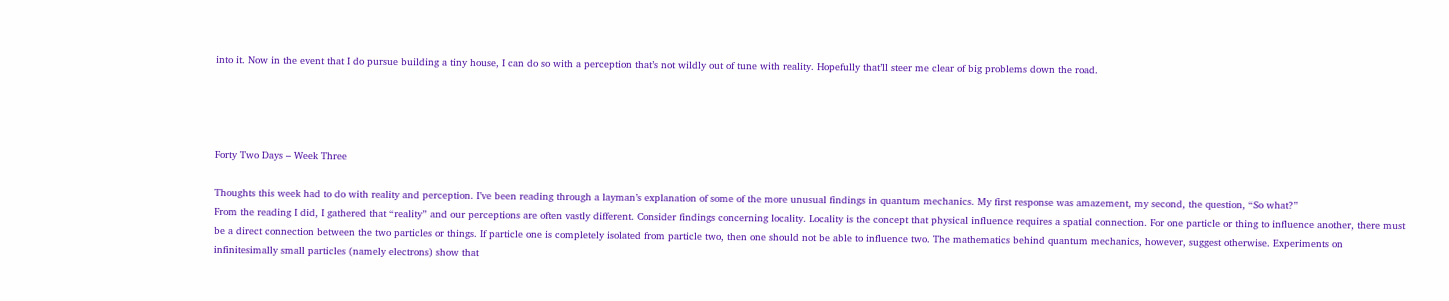into it. Now in the event that I do pursue building a tiny house, I can do so with a perception that’s not wildly out of tune with reality. Hopefully that’ll steer me clear of big problems down the road.




Forty Two Days – Week Three

Thoughts this week had to do with reality and perception. I’ve been reading through a layman’s explanation of some of the more unusual findings in quantum mechanics. My first response was amazement, my second, the question, “So what?”
From the reading I did, I gathered that “reality” and our perceptions are often vastly different. Consider findings concerning locality. Locality is the concept that physical influence requires a spatial connection. For one particle or thing to influence another, there must be a direct connection between the two particles or things. If particle one is completely isolated from particle two, then one should not be able to influence two. The mathematics behind quantum mechanics, however, suggest otherwise. Experiments on infinitesimally small particles (namely electrons) show that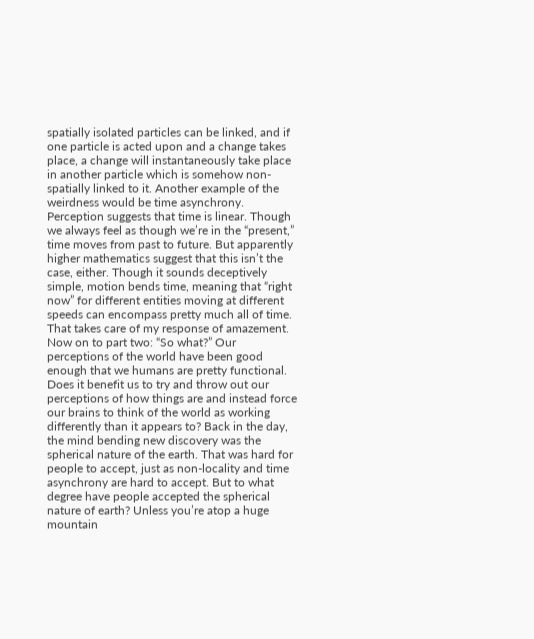spatially isolated particles can be linked, and if one particle is acted upon and a change takes place, a change will instantaneously take place in another particle which is somehow non-spatially linked to it. Another example of the weirdness would be time asynchrony. Perception suggests that time is linear. Though we always feel as though we’re in the “present,” time moves from past to future. But apparently higher mathematics suggest that this isn’t the case, either. Though it sounds deceptively simple, motion bends time, meaning that “right now” for different entities moving at different speeds can encompass pretty much all of time.
That takes care of my response of amazement. Now on to part two: “So what?” Our perceptions of the world have been good enough that we humans are pretty functional. Does it benefit us to try and throw out our perceptions of how things are and instead force our brains to think of the world as working differently than it appears to? Back in the day, the mind bending new discovery was the spherical nature of the earth. That was hard for people to accept, just as non-locality and time asynchrony are hard to accept. But to what degree have people accepted the spherical nature of earth? Unless you’re atop a huge mountain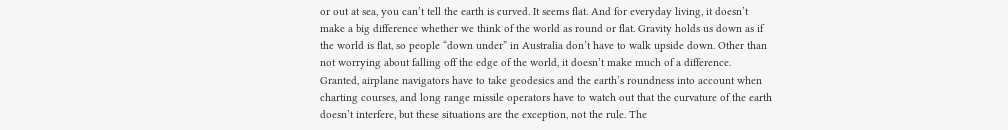or out at sea, you can’t tell the earth is curved. It seems flat. And for everyday living, it doesn’t make a big difference whether we think of the world as round or flat. Gravity holds us down as if the world is flat, so people “down under” in Australia don’t have to walk upside down. Other than not worrying about falling off the edge of the world, it doesn’t make much of a difference. Granted, airplane navigators have to take geodesics and the earth’s roundness into account when charting courses, and long range missile operators have to watch out that the curvature of the earth doesn’t interfere, but these situations are the exception, not the rule. The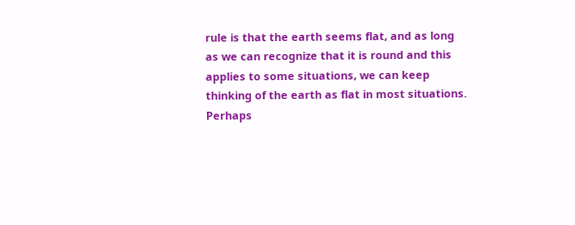rule is that the earth seems flat, and as long as we can recognize that it is round and this applies to some situations, we can keep thinking of the earth as flat in most situations.
Perhaps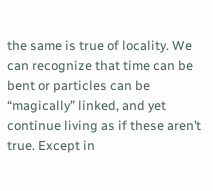the same is true of locality. We can recognize that time can be bent or particles can be “magically” linked, and yet continue living as if these aren’t true. Except in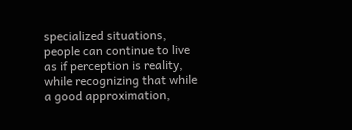specialized situations, people can continue to live as if perception is reality, while recognizing that while a good approximation,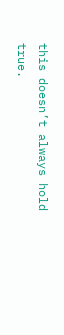this doesn’t always hold true.